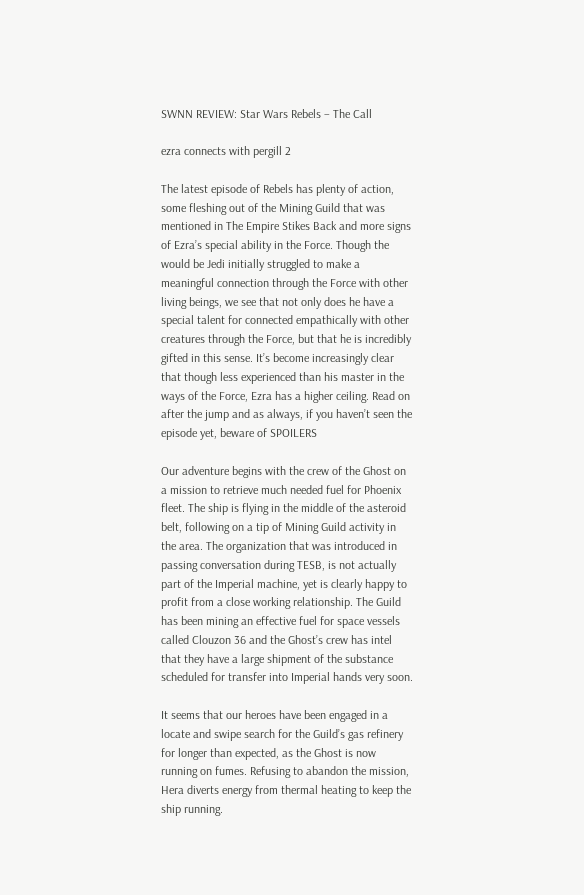SWNN REVIEW: Star Wars Rebels – The Call

ezra connects with pergill 2

The latest episode of Rebels has plenty of action, some fleshing out of the Mining Guild that was mentioned in The Empire Stikes Back and more signs of Ezra’s special ability in the Force. Though the would be Jedi initially struggled to make a meaningful connection through the Force with other living beings, we see that not only does he have a special talent for connected empathically with other creatures through the Force, but that he is incredibly gifted in this sense. It’s become increasingly clear that though less experienced than his master in the ways of the Force, Ezra has a higher ceiling. Read on after the jump and as always, if you haven’t seen the episode yet, beware of SPOILERS

Our adventure begins with the crew of the Ghost on a mission to retrieve much needed fuel for Phoenix fleet. The ship is flying in the middle of the asteroid belt, following on a tip of Mining Guild activity in the area. The organization that was introduced in passing conversation during TESB, is not actually part of the Imperial machine, yet is clearly happy to profit from a close working relationship. The Guild has been mining an effective fuel for space vessels called Clouzon 36 and the Ghost’s crew has intel that they have a large shipment of the substance scheduled for transfer into Imperial hands very soon.

It seems that our heroes have been engaged in a locate and swipe search for the Guild’s gas refinery for longer than expected, as the Ghost is now running on fumes. Refusing to abandon the mission, Hera diverts energy from thermal heating to keep the ship running.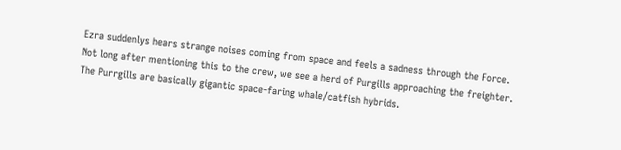Ezra suddenlys hears strange noises coming from space and feels a sadness through the Force. Not long after mentioning this to the crew, we see a herd of Purgills approaching the freighter. The Purrgills are basically gigantic space-faring whale/catfish hybrids.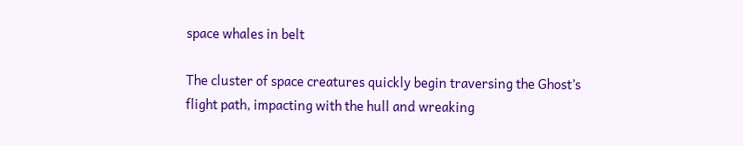space whales in belt

The cluster of space creatures quickly begin traversing the Ghost’s flight path, impacting with the hull and wreaking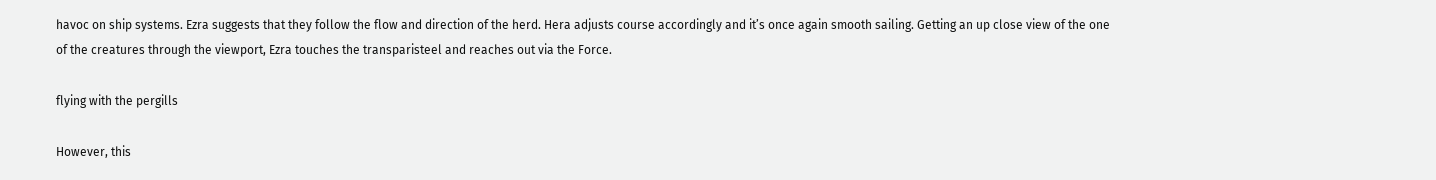havoc on ship systems. Ezra suggests that they follow the flow and direction of the herd. Hera adjusts course accordingly and it’s once again smooth sailing. Getting an up close view of the one of the creatures through the viewport, Ezra touches the transparisteel and reaches out via the Force.

flying with the pergills

However, this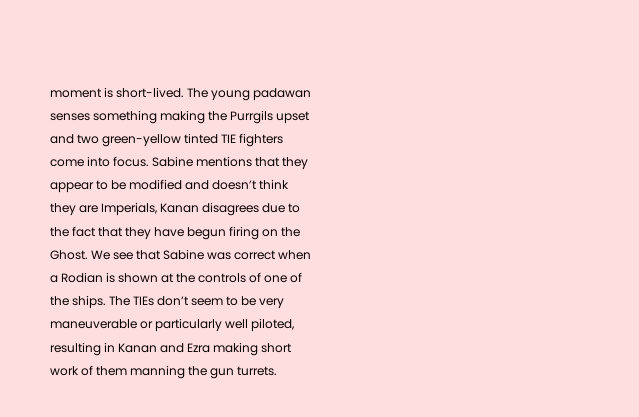moment is short-lived. The young padawan senses something making the Purrgils upset and two green-yellow tinted TIE fighters come into focus. Sabine mentions that they appear to be modified and doesn’t think they are Imperials, Kanan disagrees due to the fact that they have begun firing on the Ghost. We see that Sabine was correct when a Rodian is shown at the controls of one of the ships. The TIEs don’t seem to be very maneuverable or particularly well piloted, resulting in Kanan and Ezra making short work of them manning the gun turrets.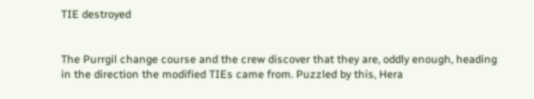TIE destroyed


The Purrgil change course and the crew discover that they are, oddly enough, heading in the direction the modified TIEs came from. Puzzled by this, Hera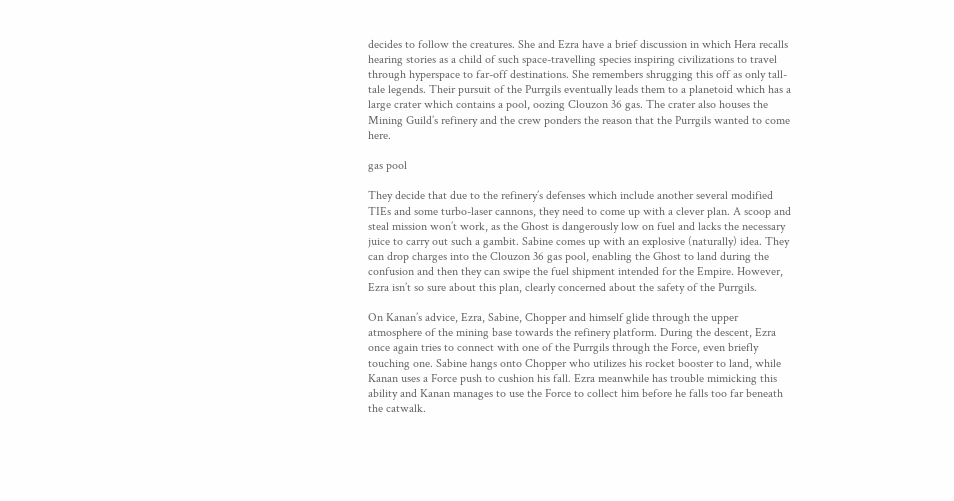decides to follow the creatures. She and Ezra have a brief discussion in which Hera recalls hearing stories as a child of such space-travelling species inspiring civilizations to travel through hyperspace to far-off destinations. She remembers shrugging this off as only tall-tale legends. Their pursuit of the Purrgils eventually leads them to a planetoid which has a large crater which contains a pool, oozing Clouzon 36 gas. The crater also houses the Mining Guild’s refinery and the crew ponders the reason that the Purrgils wanted to come here.

gas pool

They decide that due to the refinery’s defenses which include another several modified TIEs and some turbo-laser cannons, they need to come up with a clever plan. A scoop and steal mission won’t work, as the Ghost is dangerously low on fuel and lacks the necessary juice to carry out such a gambit. Sabine comes up with an explosive (naturally) idea. They can drop charges into the Clouzon 36 gas pool, enabling the Ghost to land during the confusion and then they can swipe the fuel shipment intended for the Empire. However, Ezra isn’t so sure about this plan, clearly concerned about the safety of the Purrgils.

On Kanan’s advice, Ezra, Sabine, Chopper and himself glide through the upper atmosphere of the mining base towards the refinery platform. During the descent, Ezra once again tries to connect with one of the Purrgils through the Force, even briefly touching one. Sabine hangs onto Chopper who utilizes his rocket booster to land, while Kanan uses a Force push to cushion his fall. Ezra meanwhile has trouble mimicking this ability and Kanan manages to use the Force to collect him before he falls too far beneath the catwalk.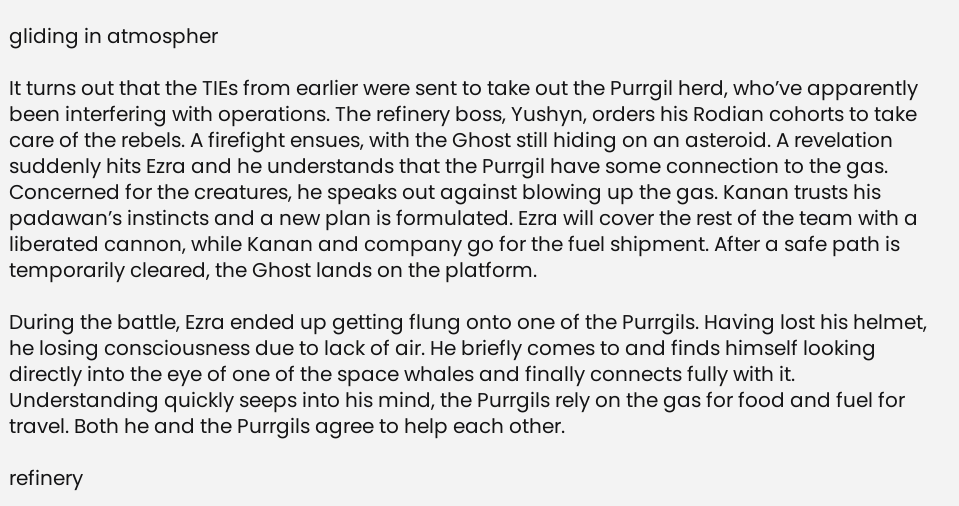gliding in atmospher

It turns out that the TIEs from earlier were sent to take out the Purrgil herd, who’ve apparently been interfering with operations. The refinery boss, Yushyn, orders his Rodian cohorts to take care of the rebels. A firefight ensues, with the Ghost still hiding on an asteroid. A revelation suddenly hits Ezra and he understands that the Purrgil have some connection to the gas. Concerned for the creatures, he speaks out against blowing up the gas. Kanan trusts his padawan’s instincts and a new plan is formulated. Ezra will cover the rest of the team with a liberated cannon, while Kanan and company go for the fuel shipment. After a safe path is temporarily cleared, the Ghost lands on the platform.

During the battle, Ezra ended up getting flung onto one of the Purrgils. Having lost his helmet, he losing consciousness due to lack of air. He briefly comes to and finds himself looking directly into the eye of one of the space whales and finally connects fully with it. Understanding quickly seeps into his mind, the Purrgils rely on the gas for food and fuel for travel. Both he and the Purrgils agree to help each other.

refinery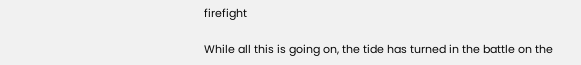firefight

While all this is going on, the tide has turned in the battle on the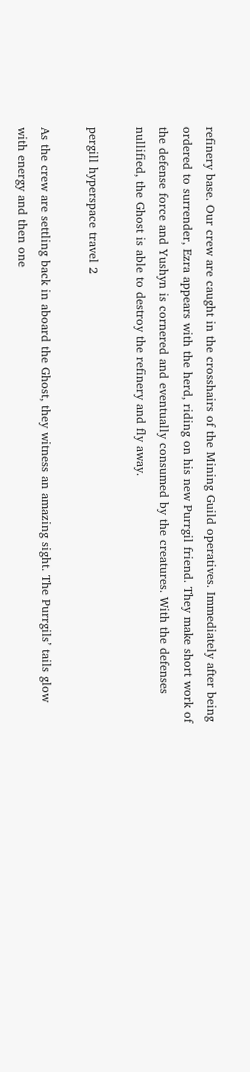refinery base. Our crew are caught in the crosshairs of the Mining Guild operatives. Immediately after being ordered to surrender, Ezra appears with the herd, riding on his new Purrgil friend. They make short work of the defense force and Yushyn is cornered and eventually consumed by the creatures. With the defenses nullified, the Ghost is able to destroy the refinery and fly away.

pergill hyperspace travel 2

As the crew are settling back in aboard the Ghost, they witness an amazing sight. The Purrgils’ tails glow with energy and then one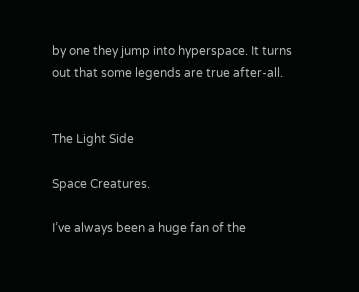by one they jump into hyperspace. It turns out that some legends are true after-all.


The Light Side

Space Creatures.

I’ve always been a huge fan of the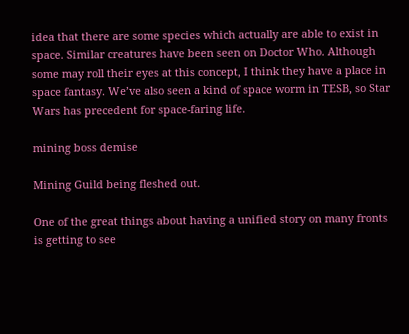idea that there are some species which actually are able to exist in space. Similar creatures have been seen on Doctor Who. Although some may roll their eyes at this concept, I think they have a place in space fantasy. We’ve also seen a kind of space worm in TESB, so Star Wars has precedent for space-faring life.

mining boss demise

Mining Guild being fleshed out.

One of the great things about having a unified story on many fronts is getting to see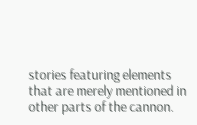stories featuring elements that are merely mentioned in other parts of the cannon.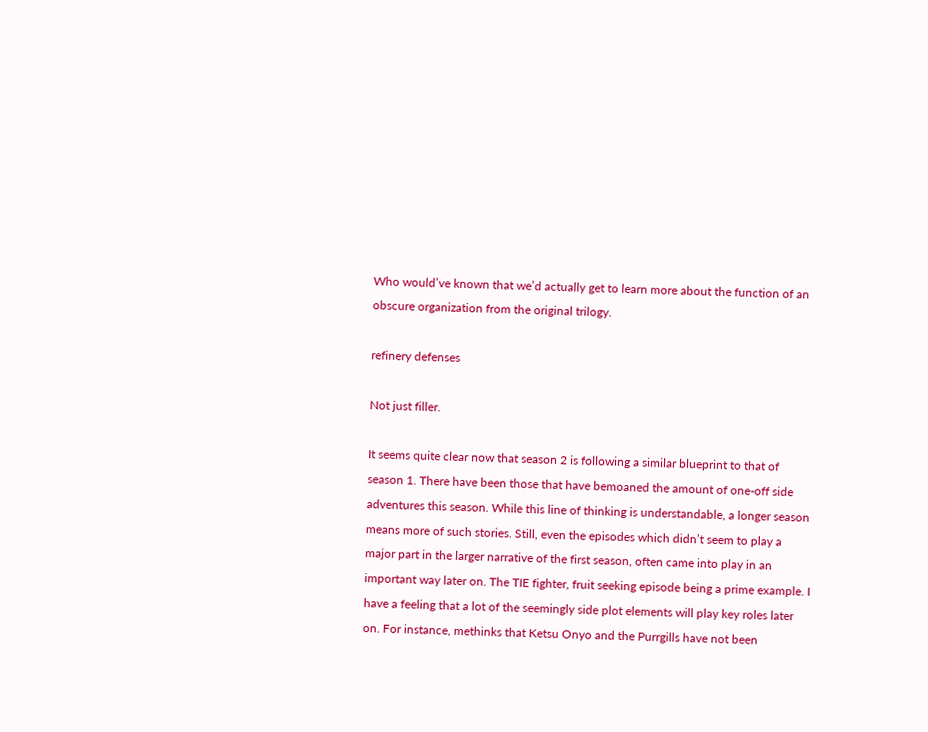Who would’ve known that we’d actually get to learn more about the function of an obscure organization from the original trilogy.

refinery defenses

Not just filler.

It seems quite clear now that season 2 is following a similar blueprint to that of season 1. There have been those that have bemoaned the amount of one-off side adventures this season. While this line of thinking is understandable, a longer season means more of such stories. Still, even the episodes which didn’t seem to play a major part in the larger narrative of the first season, often came into play in an important way later on. The TIE fighter, fruit seeking episode being a prime example. I have a feeling that a lot of the seemingly side plot elements will play key roles later on. For instance, methinks that Ketsu Onyo and the Purrgills have not been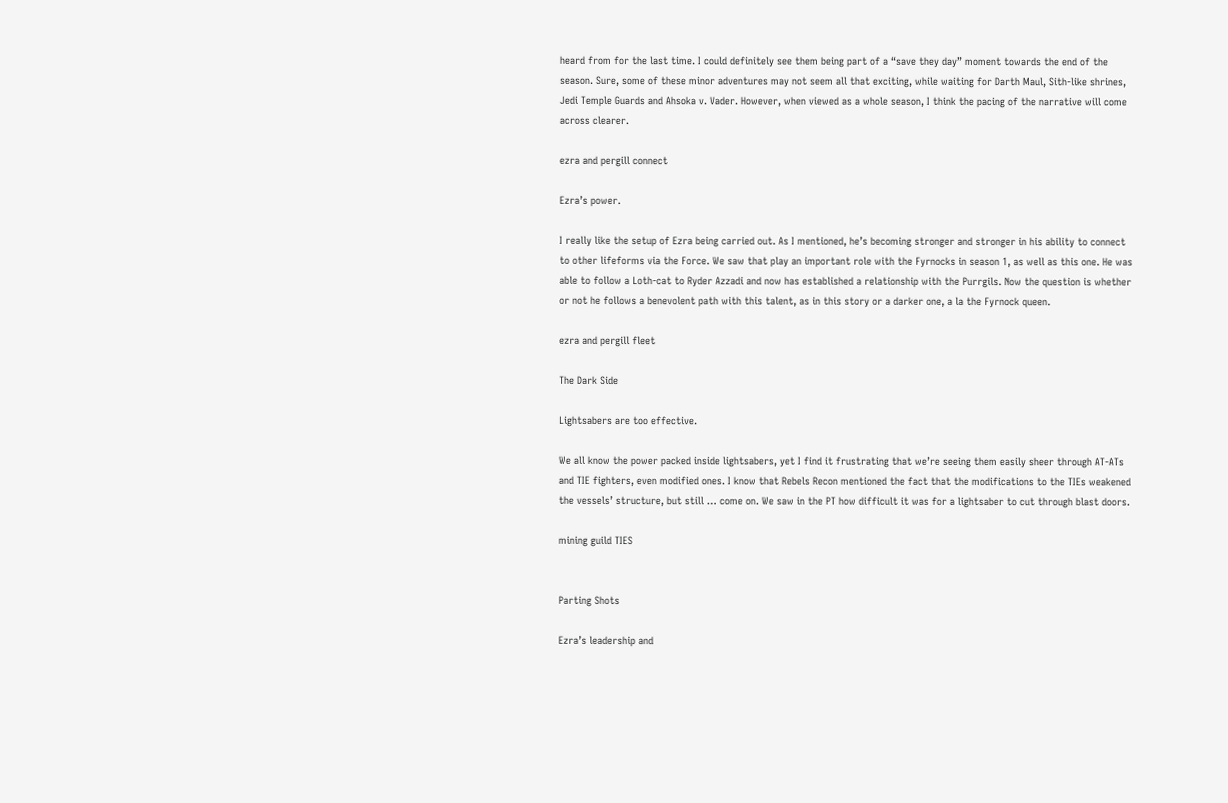heard from for the last time. I could definitely see them being part of a “save they day” moment towards the end of the season. Sure, some of these minor adventures may not seem all that exciting, while waiting for Darth Maul, Sith-like shrines, Jedi Temple Guards and Ahsoka v. Vader. However, when viewed as a whole season, I think the pacing of the narrative will come across clearer.

ezra and pergill connect

Ezra’s power.

I really like the setup of Ezra being carried out. As I mentioned, he’s becoming stronger and stronger in his ability to connect to other lifeforms via the Force. We saw that play an important role with the Fyrnocks in season 1, as well as this one. He was able to follow a Loth-cat to Ryder Azzadi and now has established a relationship with the Purrgils. Now the question is whether or not he follows a benevolent path with this talent, as in this story or a darker one, a la the Fyrnock queen.

ezra and pergill fleet

The Dark Side

Lightsabers are too effective.

We all know the power packed inside lightsabers, yet I find it frustrating that we’re seeing them easily sheer through AT-ATs and TIE fighters, even modified ones. I know that Rebels Recon mentioned the fact that the modifications to the TIEs weakened the vessels’ structure, but still … come on. We saw in the PT how difficult it was for a lightsaber to cut through blast doors.

mining guild TIES


Parting Shots

Ezra’s leadership and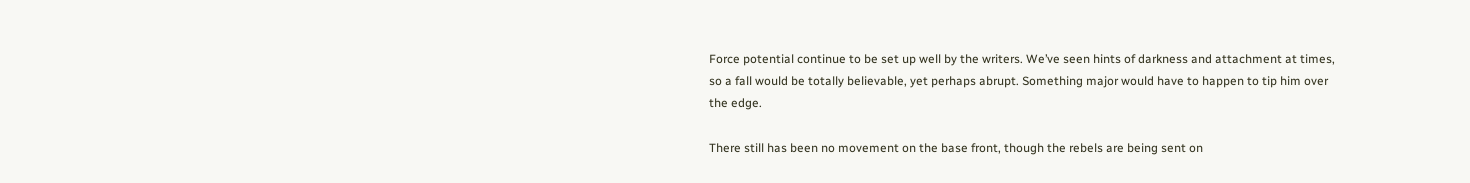Force potential continue to be set up well by the writers. We’ve seen hints of darkness and attachment at times, so a fall would be totally believable, yet perhaps abrupt. Something major would have to happen to tip him over the edge.

There still has been no movement on the base front, though the rebels are being sent on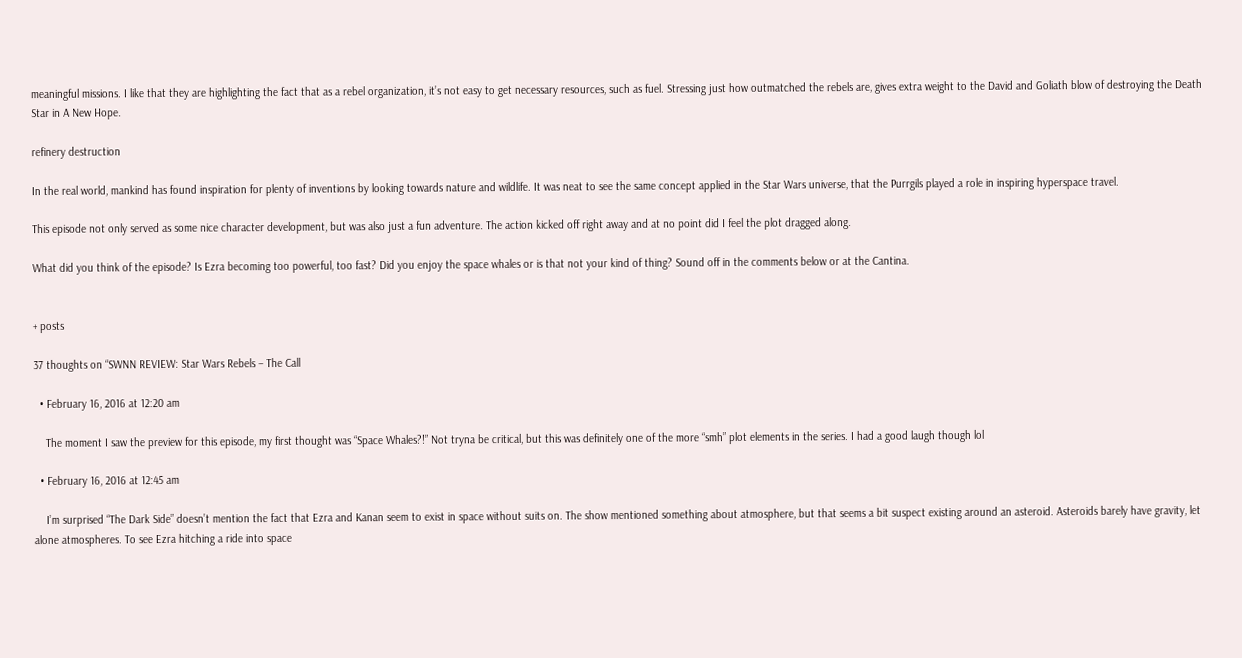meaningful missions. I like that they are highlighting the fact that as a rebel organization, it’s not easy to get necessary resources, such as fuel. Stressing just how outmatched the rebels are, gives extra weight to the David and Goliath blow of destroying the Death Star in A New Hope.

refinery destruction

In the real world, mankind has found inspiration for plenty of inventions by looking towards nature and wildlife. It was neat to see the same concept applied in the Star Wars universe, that the Purrgils played a role in inspiring hyperspace travel.

This episode not only served as some nice character development, but was also just a fun adventure. The action kicked off right away and at no point did I feel the plot dragged along.

What did you think of the episode? Is Ezra becoming too powerful, too fast? Did you enjoy the space whales or is that not your kind of thing? Sound off in the comments below or at the Cantina.


+ posts

37 thoughts on “SWNN REVIEW: Star Wars Rebels – The Call

  • February 16, 2016 at 12:20 am

    The moment I saw the preview for this episode, my first thought was “Space Whales?!” Not tryna be critical, but this was definitely one of the more “smh” plot elements in the series. I had a good laugh though lol

  • February 16, 2016 at 12:45 am

    I’m surprised “The Dark Side” doesn’t mention the fact that Ezra and Kanan seem to exist in space without suits on. The show mentioned something about atmosphere, but that seems a bit suspect existing around an asteroid. Asteroids barely have gravity, let alone atmospheres. To see Ezra hitching a ride into space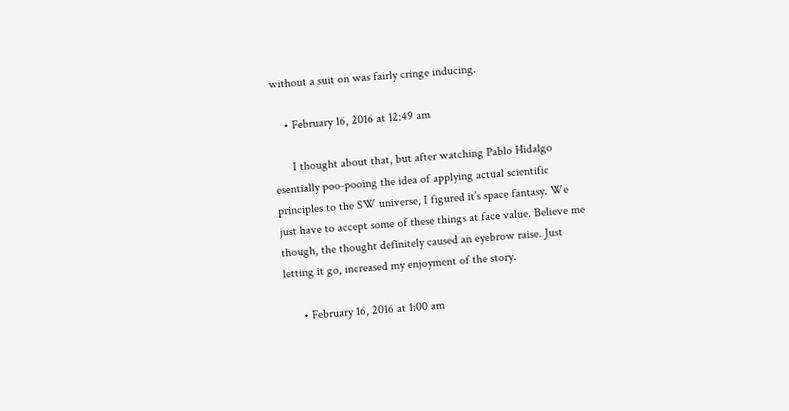without a suit on was fairly cringe inducing.

    • February 16, 2016 at 12:49 am

      I thought about that, but after watching Pablo Hidalgo esentially poo-pooing the idea of applying actual scientific principles to the SW universe, I figured it’s space fantasy. We just have to accept some of these things at face value. Believe me though, the thought definitely caused an eyebrow raise. Just letting it go, increased my enjoyment of the story.

      • February 16, 2016 at 1:00 am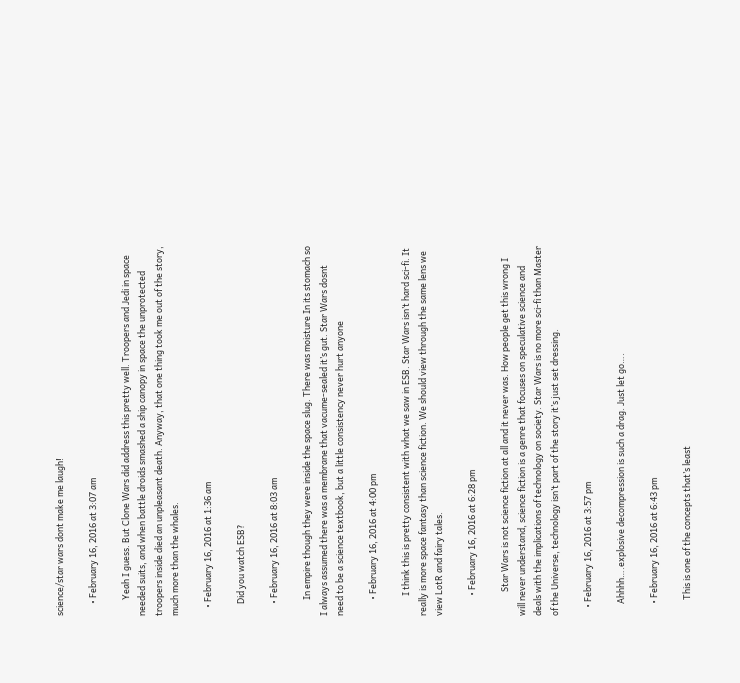science/star wars dont make me laugh!

      • February 16, 2016 at 3:07 am

        Yeah I guess. But Clone Wars did address this pretty well. Troopers and Jedi in space needed suits, and when battle droids smashed a ship canopy in space the unprotected troopers inside died an unpleasant death. Anyway, that one thing took me out of the story, much more than the whales.

    • February 16, 2016 at 1:36 am

      Did you watch ESB?

      • February 16, 2016 at 8:03 am

        In empire though they were inside the space slug. There was moisture In its stomach so I always assumed there was a membrane that vacume-sealed it’s gut. Star Wars dosnt need to be a science textbook, but a little consistency never hurt anyone

        • February 16, 2016 at 4:00 pm

          I think this is pretty consistent with what we saw in ESB. Star Wars isn’t hard sci-fi. It really is more space fantasy than science fiction. We should view through the same lens we view LotR and fairy tales.

          • February 16, 2016 at 6:28 pm

            Star Wars is not science fiction at all and it never was. How people get this wrong I will never understand, science fiction is a genre that focuses on speculative science and deals with the implications of technology on society. Star Wars is no more sci-fi than Master of the Universe, technology isn’t part of the story it’s just set dressing.

    • February 16, 2016 at 3:57 pm

      Ahhhh….explosive decompression is such a drag. Just let go….

      • February 16, 2016 at 6:43 pm

        This is one of the concepts that’s least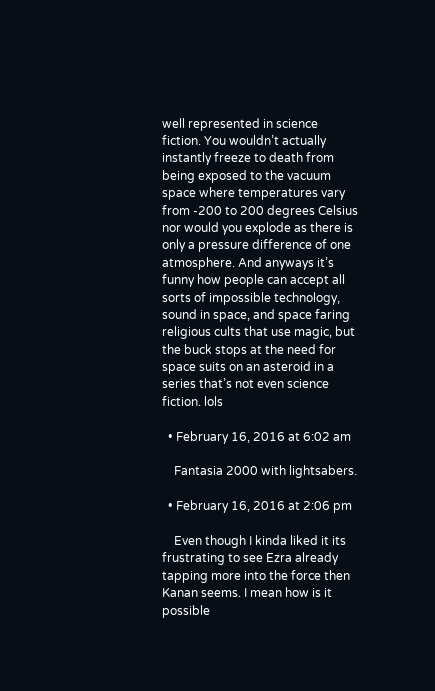well represented in science fiction. You wouldn’t actually instantly freeze to death from being exposed to the vacuum space where temperatures vary from -200 to 200 degrees Celsius nor would you explode as there is only a pressure difference of one atmosphere. And anyways it’s funny how people can accept all sorts of impossible technology, sound in space, and space faring religious cults that use magic, but the buck stops at the need for space suits on an asteroid in a series that’s not even science fiction. lols

  • February 16, 2016 at 6:02 am

    Fantasia 2000 with lightsabers.

  • February 16, 2016 at 2:06 pm

    Even though I kinda liked it its frustrating to see Ezra already tapping more into the force then Kanan seems. I mean how is it possible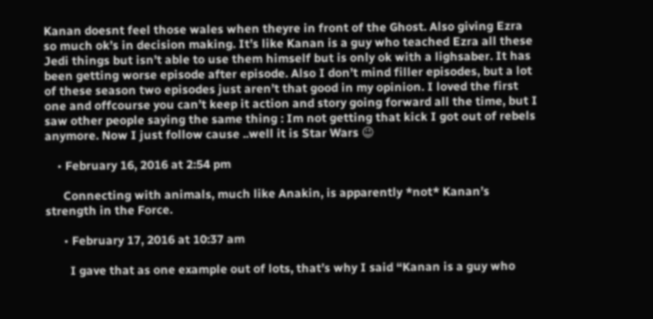Kanan doesnt feel those wales when theyre in front of the Ghost. Also giving Ezra so much ok’s in decision making. It’s like Kanan is a guy who teached Ezra all these Jedi things but isn’t able to use them himself but is only ok with a lighsaber. It has been getting worse episode after episode. Also I don’t mind filler episodes, but a lot of these season two episodes just aren’t that good in my opinion. I loved the first one and offcourse you can’t keep it action and story going forward all the time, but I saw other people saying the same thing : Im not getting that kick I got out of rebels anymore. Now I just follow cause ..well it is Star Wars 😉

    • February 16, 2016 at 2:54 pm

      Connecting with animals, much like Anakin, is apparently *not* Kanan’s strength in the Force.

      • February 17, 2016 at 10:37 am

        I gave that as one example out of lots, that’s why I said “Kanan is a guy who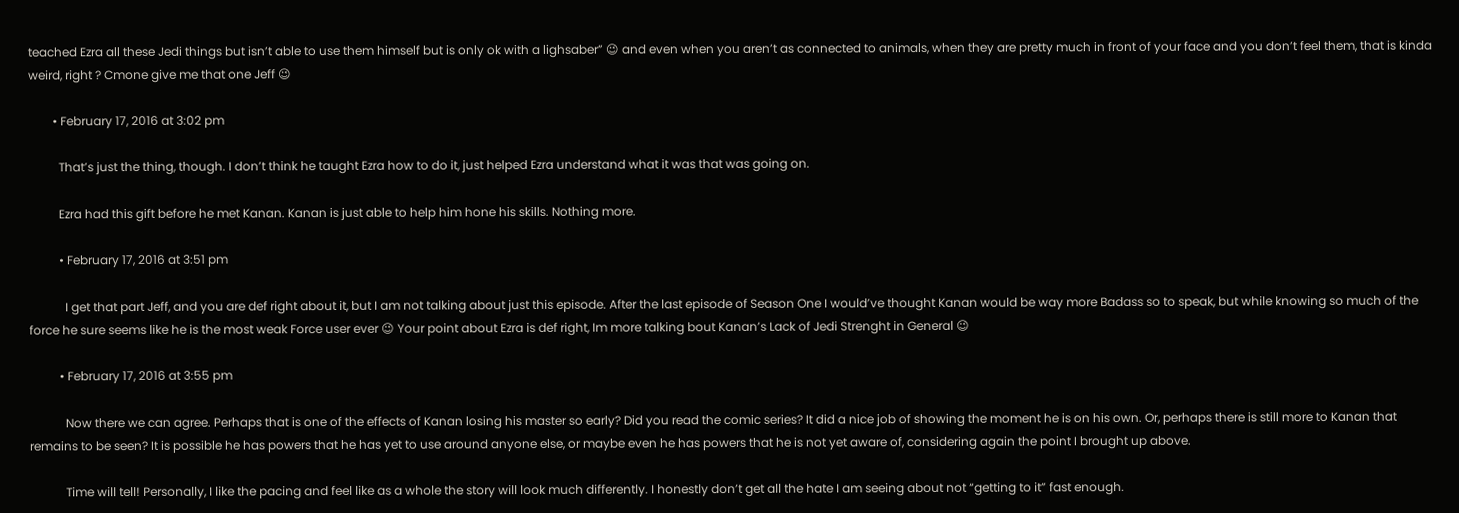teached Ezra all these Jedi things but isn’t able to use them himself but is only ok with a lighsaber” 😉 and even when you aren’t as connected to animals, when they are pretty much in front of your face and you don’t feel them, that is kinda weird, right ? Cmone give me that one Jeff 😉

        • February 17, 2016 at 3:02 pm

          That’s just the thing, though. I don’t think he taught Ezra how to do it, just helped Ezra understand what it was that was going on.

          Ezra had this gift before he met Kanan. Kanan is just able to help him hone his skills. Nothing more.

          • February 17, 2016 at 3:51 pm

            I get that part Jeff, and you are def right about it, but I am not talking about just this episode. After the last episode of Season One I would’ve thought Kanan would be way more Badass so to speak, but while knowing so much of the force he sure seems like he is the most weak Force user ever 😉 Your point about Ezra is def right, Im more talking bout Kanan’s Lack of Jedi Strenght in General 😉

          • February 17, 2016 at 3:55 pm

            Now there we can agree. Perhaps that is one of the effects of Kanan losing his master so early? Did you read the comic series? It did a nice job of showing the moment he is on his own. Or, perhaps there is still more to Kanan that remains to be seen? It is possible he has powers that he has yet to use around anyone else, or maybe even he has powers that he is not yet aware of, considering again the point I brought up above.

            Time will tell! Personally, I like the pacing and feel like as a whole the story will look much differently. I honestly don’t get all the hate I am seeing about not “getting to it” fast enough.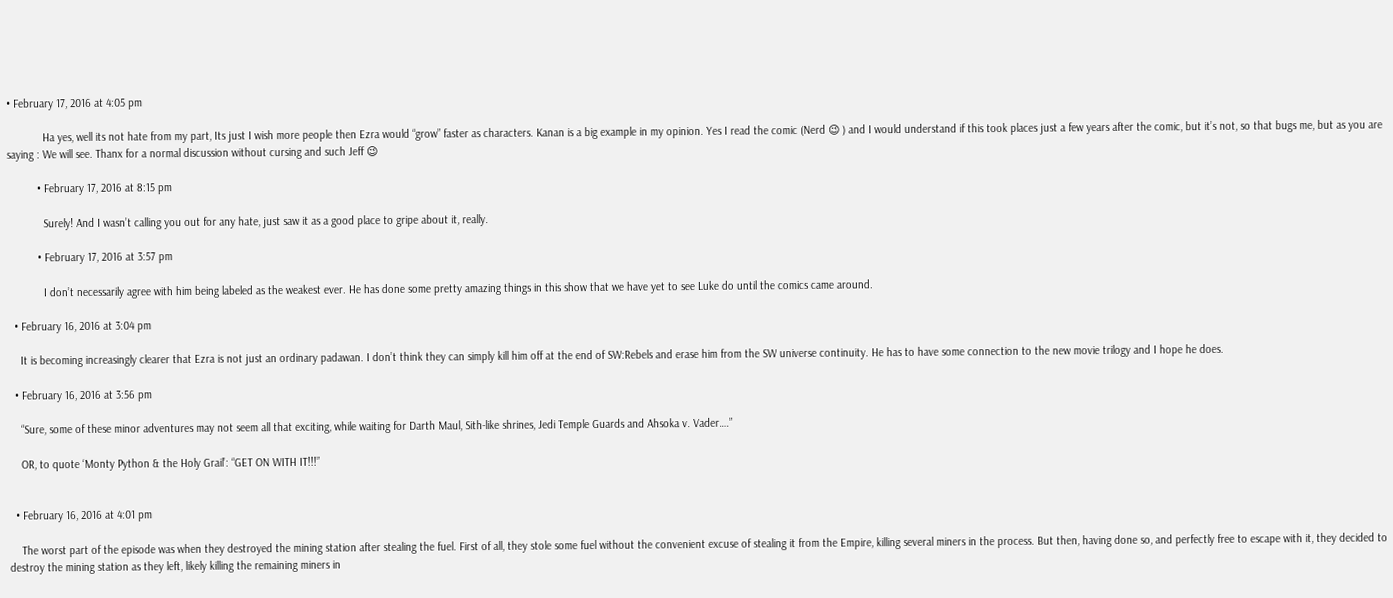• February 17, 2016 at 4:05 pm

            Ha yes, well its not hate from my part, Its just I wish more people then Ezra would “grow” faster as characters. Kanan is a big example in my opinion. Yes I read the comic (Nerd 😉 ) and I would understand if this took places just a few years after the comic, but it’s not, so that bugs me, but as you are saying : We will see. Thanx for a normal discussion without cursing and such Jeff 😉

          • February 17, 2016 at 8:15 pm

            Surely! And I wasn’t calling you out for any hate, just saw it as a good place to gripe about it, really.

          • February 17, 2016 at 3:57 pm

            I don’t necessarily agree with him being labeled as the weakest ever. He has done some pretty amazing things in this show that we have yet to see Luke do until the comics came around.

  • February 16, 2016 at 3:04 pm

    It is becoming increasingly clearer that Ezra is not just an ordinary padawan. I don’t think they can simply kill him off at the end of SW:Rebels and erase him from the SW universe continuity. He has to have some connection to the new movie trilogy and I hope he does.

  • February 16, 2016 at 3:56 pm

    “Sure, some of these minor adventures may not seem all that exciting, while waiting for Darth Maul, Sith-like shrines, Jedi Temple Guards and Ahsoka v. Vader….”

    OR, to quote ‘Monty Python & the Holy Grail’: “GET ON WITH IT!!!”


  • February 16, 2016 at 4:01 pm

    The worst part of the episode was when they destroyed the mining station after stealing the fuel. First of all, they stole some fuel without the convenient excuse of stealing it from the Empire, killing several miners in the process. But then, having done so, and perfectly free to escape with it, they decided to destroy the mining station as they left, likely killing the remaining miners in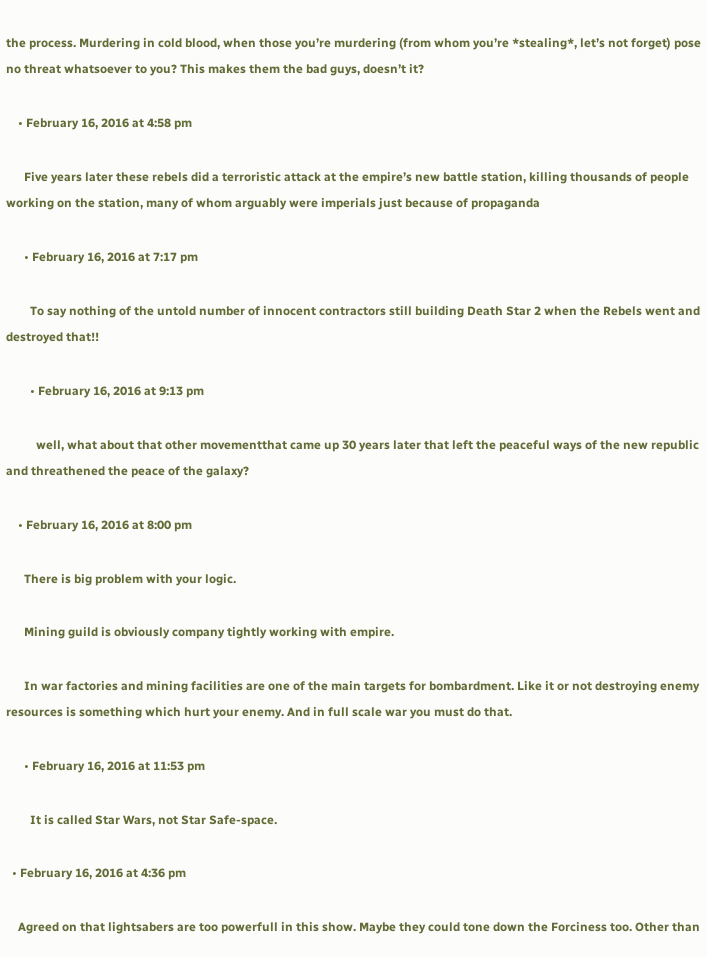the process. Murdering in cold blood, when those you’re murdering (from whom you’re *stealing*, let’s not forget) pose no threat whatsoever to you? This makes them the bad guys, doesn’t it?

    • February 16, 2016 at 4:58 pm

      Five years later these rebels did a terroristic attack at the empire’s new battle station, killing thousands of people working on the station, many of whom arguably were imperials just because of propaganda

      • February 16, 2016 at 7:17 pm

        To say nothing of the untold number of innocent contractors still building Death Star 2 when the Rebels went and destroyed that!!

        • February 16, 2016 at 9:13 pm

          well, what about that other movementthat came up 30 years later that left the peaceful ways of the new republic and threathened the peace of the galaxy?

    • February 16, 2016 at 8:00 pm

      There is big problem with your logic.

      Mining guild is obviously company tightly working with empire.

      In war factories and mining facilities are one of the main targets for bombardment. Like it or not destroying enemy resources is something which hurt your enemy. And in full scale war you must do that.

      • February 16, 2016 at 11:53 pm

        It is called Star Wars, not Star Safe-space.

  • February 16, 2016 at 4:36 pm

    Agreed on that lightsabers are too powerfull in this show. Maybe they could tone down the Forciness too. Other than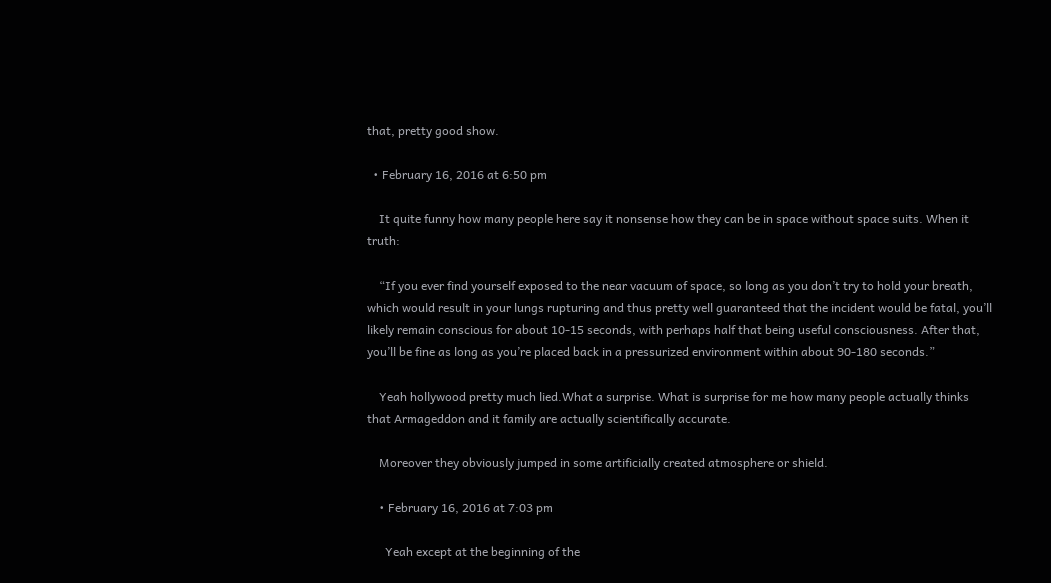that, pretty good show.

  • February 16, 2016 at 6:50 pm

    It quite funny how many people here say it nonsense how they can be in space without space suits. When it truth:

    “If you ever find yourself exposed to the near vacuum of space, so long as you don’t try to hold your breath, which would result in your lungs rupturing and thus pretty well guaranteed that the incident would be fatal, you’ll likely remain conscious for about 10-15 seconds, with perhaps half that being useful consciousness. After that, you’ll be fine as long as you’re placed back in a pressurized environment within about 90-180 seconds.”

    Yeah hollywood pretty much lied.What a surprise. What is surprise for me how many people actually thinks that Armageddon and it family are actually scientifically accurate.

    Moreover they obviously jumped in some artificially created atmosphere or shield.

    • February 16, 2016 at 7:03 pm

      Yeah except at the beginning of the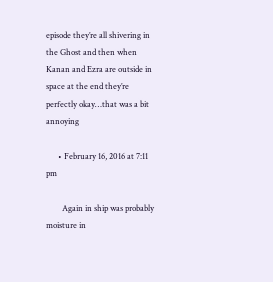episode they’re all shivering in the Ghost and then when Kanan and Ezra are outside in space at the end they’re perfectly okay…that was a bit annoying

      • February 16, 2016 at 7:11 pm

        Again in ship was probably moisture in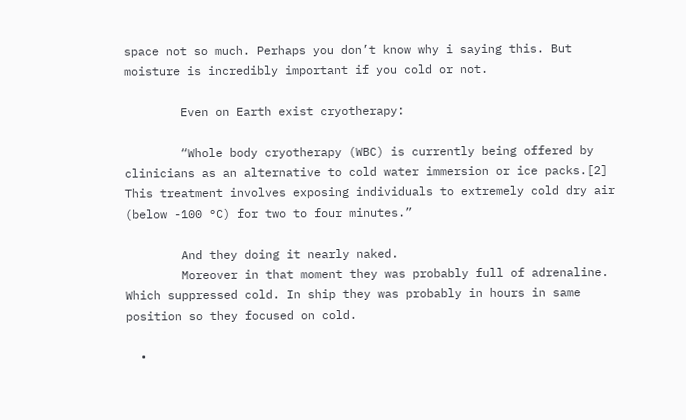space not so much. Perhaps you don’t know why i saying this. But moisture is incredibly important if you cold or not.

        Even on Earth exist cryotherapy:

        “Whole body cryotherapy (WBC) is currently being offered by clinicians as an alternative to cold water immersion or ice packs.[2] This treatment involves exposing individuals to extremely cold dry air (below -100 °C) for two to four minutes.”

        And they doing it nearly naked.
        Moreover in that moment they was probably full of adrenaline. Which suppressed cold. In ship they was probably in hours in same position so they focused on cold.

  •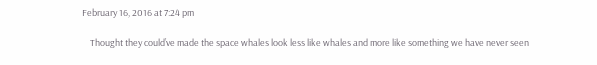February 16, 2016 at 7:24 pm

    Thought they could’ve made the space whales look less like whales and more like something we have never seen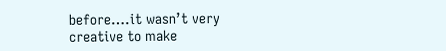before….it wasn’t very creative to make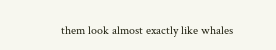them look almost exactly like whales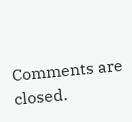Comments are closed.